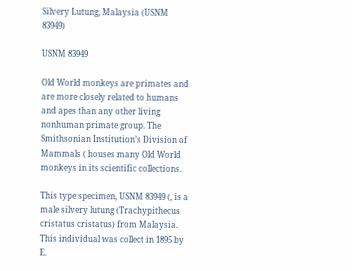Silvery Lutung, Malaysia (USNM 83949)

USNM 83949

Old World monkeys are primates and are more closely related to humans and apes than any other living nonhuman primate group. The Smithsonian Institution’s Division of Mammals ( houses many Old World monkeys in its scientific collections.

This type specimen, USNM 83949 (, is a male silvery lutung (Trachypithecus cristatus cristatus) from Malaysia. This individual was collect in 1895 by E.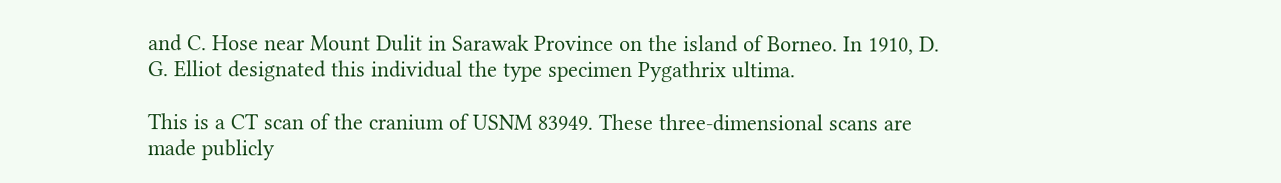and C. Hose near Mount Dulit in Sarawak Province on the island of Borneo. In 1910, D. G. Elliot designated this individual the type specimen Pygathrix ultima.

This is a CT scan of the cranium of USNM 83949. These three-dimensional scans are made publicly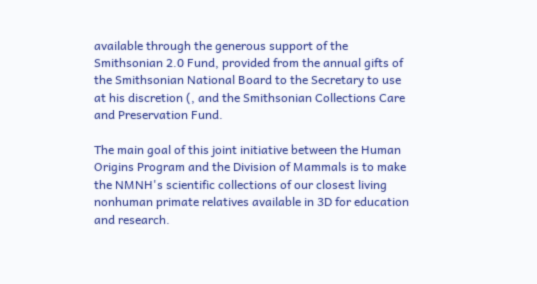available through the generous support of the Smithsonian 2.0 Fund, provided from the annual gifts of the Smithsonian National Board to the Secretary to use at his discretion (, and the Smithsonian Collections Care and Preservation Fund.

The main goal of this joint initiative between the Human Origins Program and the Division of Mammals is to make the NMNH's scientific collections of our closest living nonhuman primate relatives available in 3D for education and research.